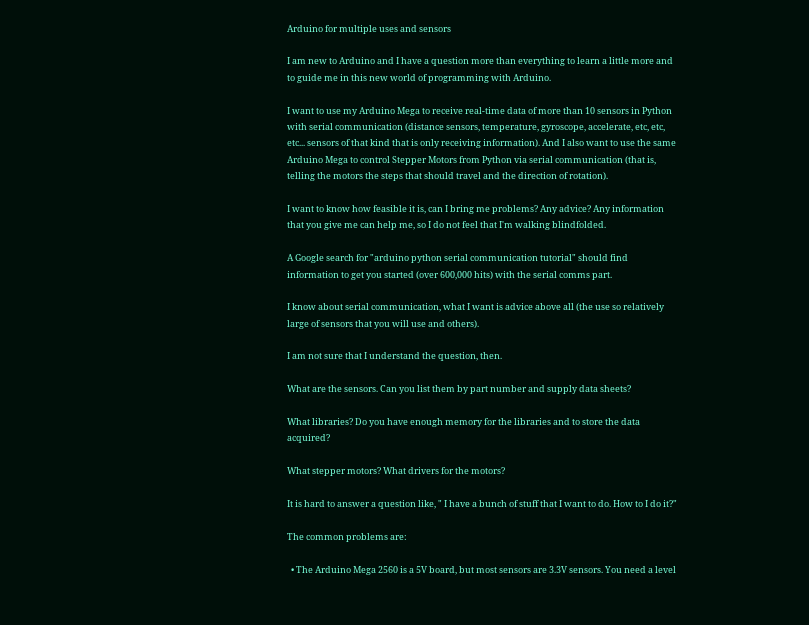Arduino for multiple uses and sensors

I am new to Arduino and I have a question more than everything to learn a little more and to guide me in this new world of programming with Arduino.

I want to use my Arduino Mega to receive real-time data of more than 10 sensors in Python with serial communication (distance sensors, temperature, gyroscope, accelerate, etc, etc, etc... sensors of that kind that is only receiving information). And I also want to use the same Arduino Mega to control Stepper Motors from Python via serial communication (that is, telling the motors the steps that should travel and the direction of rotation).

I want to know how feasible it is, can I bring me problems? Any advice? Any information that you give me can help me, so I do not feel that I'm walking blindfolded.

A Google search for "arduino python serial communication tutorial" should find information to get you started (over 600,000 hits) with the serial comms part.

I know about serial communication, what I want is advice above all (the use so relatively large of sensors that you will use and others).

I am not sure that I understand the question, then.

What are the sensors. Can you list them by part number and supply data sheets?

What libraries? Do you have enough memory for the libraries and to store the data acquired?

What stepper motors? What drivers for the motors?

It is hard to answer a question like, " I have a bunch of stuff that I want to do. How to I do it?"

The common problems are:

  • The Arduino Mega 2560 is a 5V board, but most sensors are 3.3V sensors. You need a level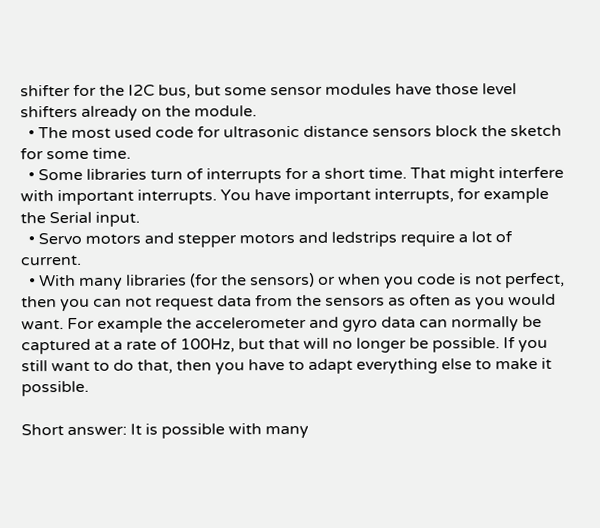shifter for the I2C bus, but some sensor modules have those level shifters already on the module.
  • The most used code for ultrasonic distance sensors block the sketch for some time.
  • Some libraries turn of interrupts for a short time. That might interfere with important interrupts. You have important interrupts, for example the Serial input.
  • Servo motors and stepper motors and ledstrips require a lot of current.
  • With many libraries (for the sensors) or when you code is not perfect, then you can not request data from the sensors as often as you would want. For example the accelerometer and gyro data can normally be captured at a rate of 100Hz, but that will no longer be possible. If you still want to do that, then you have to adapt everything else to make it possible.

Short answer: It is possible with many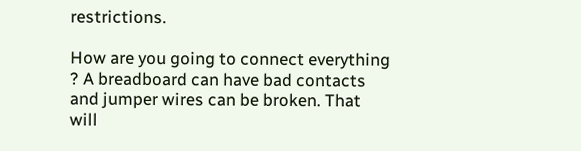restrictions.

How are you going to connect everything ? A breadboard can have bad contacts and jumper wires can be broken. That will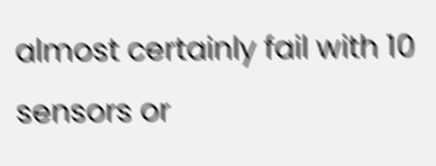almost certainly fail with 10 sensors or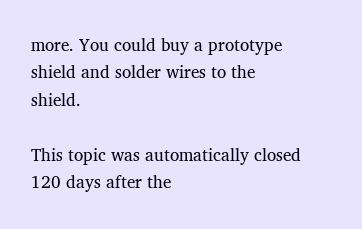more. You could buy a prototype shield and solder wires to the shield.

This topic was automatically closed 120 days after the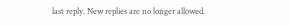last reply. New replies are no longer allowed.